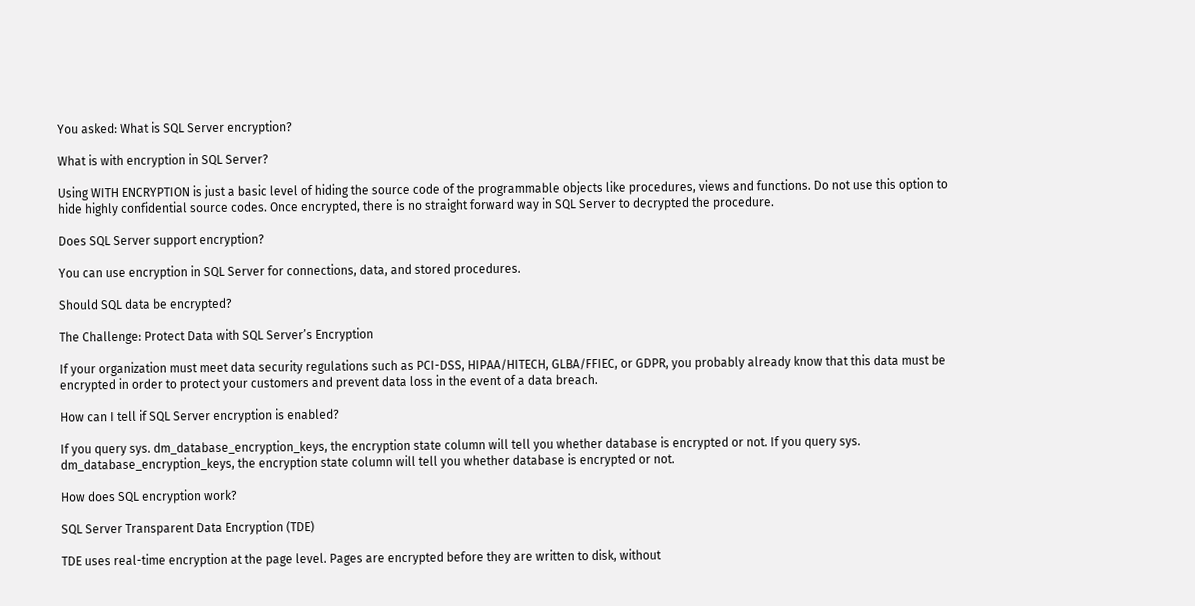You asked: What is SQL Server encryption?

What is with encryption in SQL Server?

Using WITH ENCRYPTION is just a basic level of hiding the source code of the programmable objects like procedures, views and functions. Do not use this option to hide highly confidential source codes. Once encrypted, there is no straight forward way in SQL Server to decrypted the procedure.

Does SQL Server support encryption?

You can use encryption in SQL Server for connections, data, and stored procedures.

Should SQL data be encrypted?

The Challenge: Protect Data with SQL Server’s Encryption

If your organization must meet data security regulations such as PCI-DSS, HIPAA/HITECH, GLBA/FFIEC, or GDPR, you probably already know that this data must be encrypted in order to protect your customers and prevent data loss in the event of a data breach.

How can I tell if SQL Server encryption is enabled?

If you query sys. dm_database_encryption_keys, the encryption state column will tell you whether database is encrypted or not. If you query sys. dm_database_encryption_keys, the encryption state column will tell you whether database is encrypted or not.

How does SQL encryption work?

SQL Server Transparent Data Encryption (TDE)

TDE uses real-time encryption at the page level. Pages are encrypted before they are written to disk, without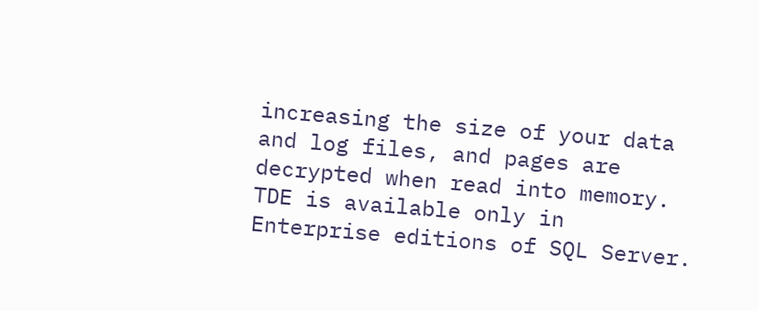increasing the size of your data and log files, and pages are decrypted when read into memory. TDE is available only in Enterprise editions of SQL Server.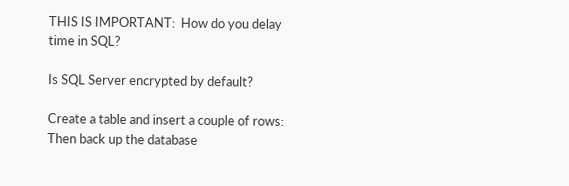THIS IS IMPORTANT:  How do you delay time in SQL?

Is SQL Server encrypted by default?

Create a table and insert a couple of rows: Then back up the database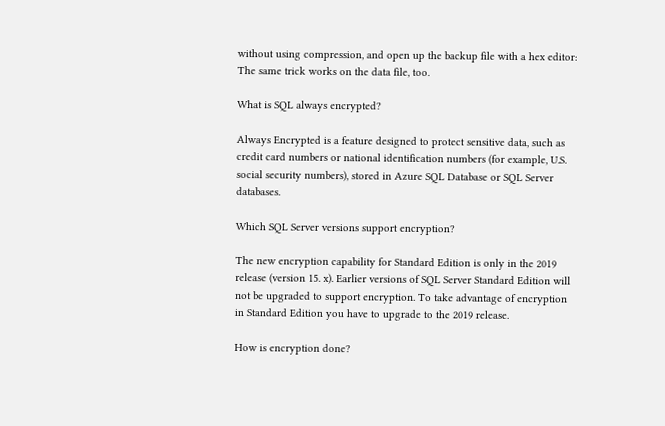without using compression, and open up the backup file with a hex editor: The same trick works on the data file, too.

What is SQL always encrypted?

Always Encrypted is a feature designed to protect sensitive data, such as credit card numbers or national identification numbers (for example, U.S. social security numbers), stored in Azure SQL Database or SQL Server databases.

Which SQL Server versions support encryption?

The new encryption capability for Standard Edition is only in the 2019 release (version 15. x). Earlier versions of SQL Server Standard Edition will not be upgraded to support encryption. To take advantage of encryption in Standard Edition you have to upgrade to the 2019 release.

How is encryption done?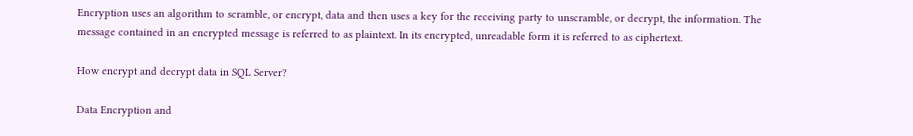Encryption uses an algorithm to scramble, or encrypt, data and then uses a key for the receiving party to unscramble, or decrypt, the information. The message contained in an encrypted message is referred to as plaintext. In its encrypted, unreadable form it is referred to as ciphertext.

How encrypt and decrypt data in SQL Server?

Data Encryption and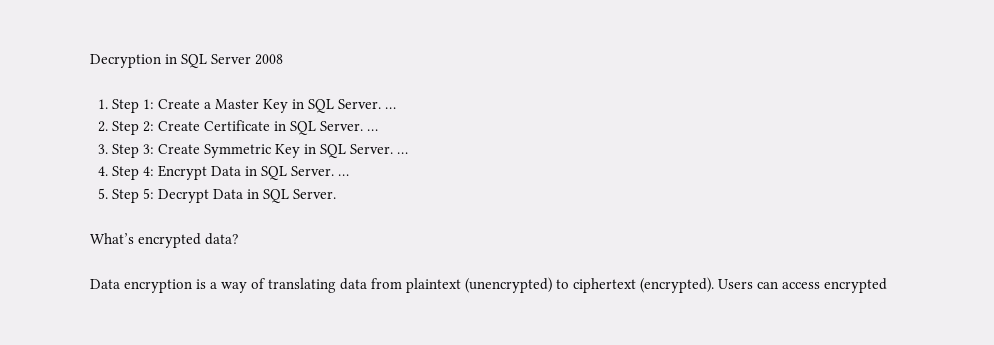Decryption in SQL Server 2008

  1. Step 1: Create a Master Key in SQL Server. …
  2. Step 2: Create Certificate in SQL Server. …
  3. Step 3: Create Symmetric Key in SQL Server. …
  4. Step 4: Encrypt Data in SQL Server. …
  5. Step 5: Decrypt Data in SQL Server.

What’s encrypted data?

Data encryption is a way of translating data from plaintext (unencrypted) to ciphertext (encrypted). Users can access encrypted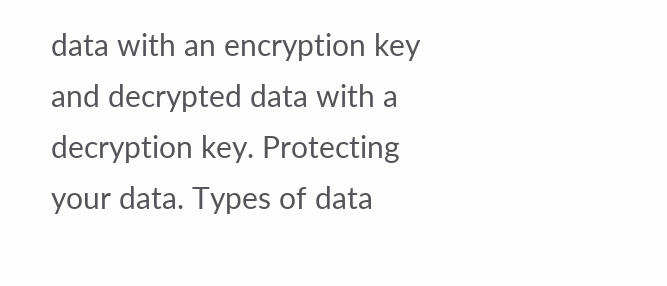data with an encryption key and decrypted data with a decryption key. Protecting your data. Types of data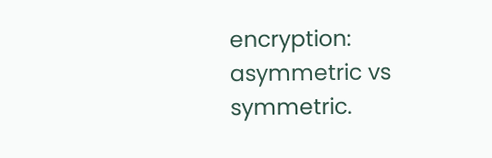encryption: asymmetric vs symmetric.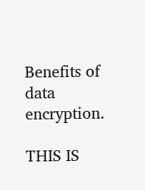Benefits of data encryption.

THIS IS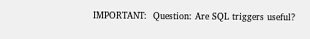IMPORTANT:  Question: Are SQL triggers useful?